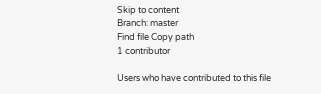Skip to content
Branch: master
Find file Copy path
1 contributor

Users who have contributed to this file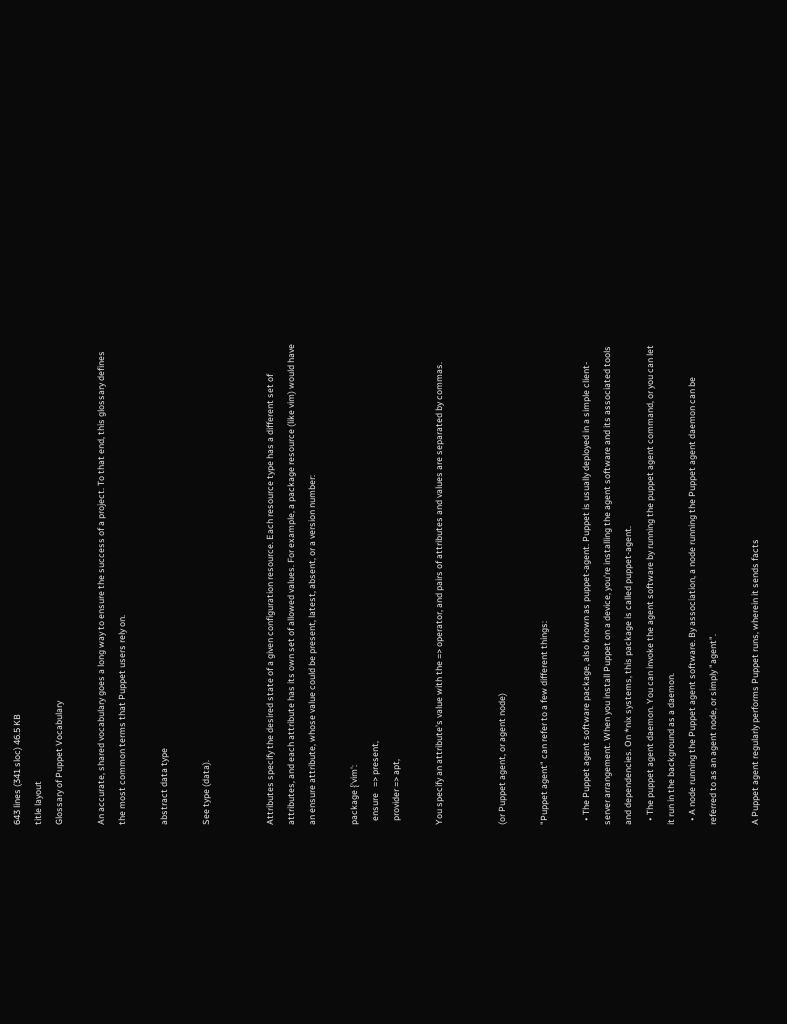643 lines (341 sloc) 46.5 KB
title layout
Glossary of Puppet Vocabulary

An accurate, shared vocabulary goes a long way to ensure the success of a project. To that end, this glossary defines the most common terms that Puppet users rely on.

abstract data type

See type (data).


Attributes specify the desired state of a given configuration resource. Each resource type has a different set of attributes, and each attribute has its own set of allowed values. For example, a package resource (like vim) would have an ensure attribute, whose value could be present, latest, absent, or a version number:

package {'vim':
  ensure   => present,
  provider => apt,

You specify an attribute's value with the => operator, and pairs of attributes and values are separated by commas.


(or Puppet agent, or agent node)

"Puppet agent" can refer to a few different things:

  • The Puppet agent software package, also known as puppet-agent. Puppet is usually deployed in a simple client-server arrangement. When you install Puppet on a device, you're installing the agent software and its associated tools and dependencies. On *nix systems, this package is called puppet-agent.
  • The puppet agent daemon. You can invoke the agent software by running the puppet agent command, or you can let it run in the background as a daemon.
  • A node running the Puppet agent software. By association, a node running the Puppet agent daemon can be referred to as an agent node, or simply "agent".

A Puppet agent regularly performs Puppet runs, wherein it sends facts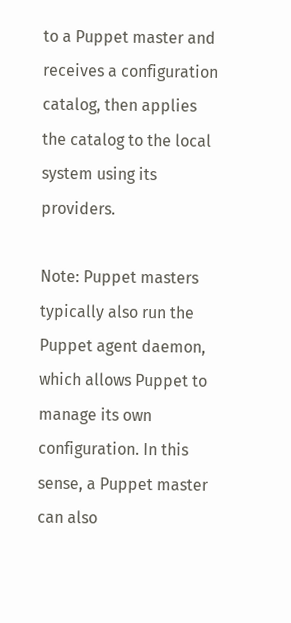to a Puppet master and receives a configuration catalog, then applies the catalog to the local system using its providers.

Note: Puppet masters typically also run the Puppet agent daemon, which allows Puppet to manage its own configuration. In this sense, a Puppet master can also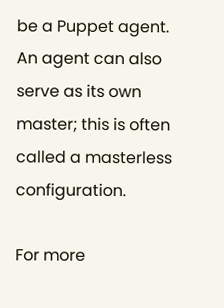be a Puppet agent. An agent can also serve as its own master; this is often called a masterless configuration.

For more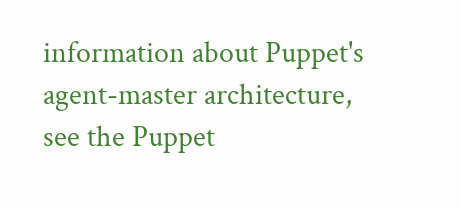information about Puppet's agent-master architecture, see the Puppet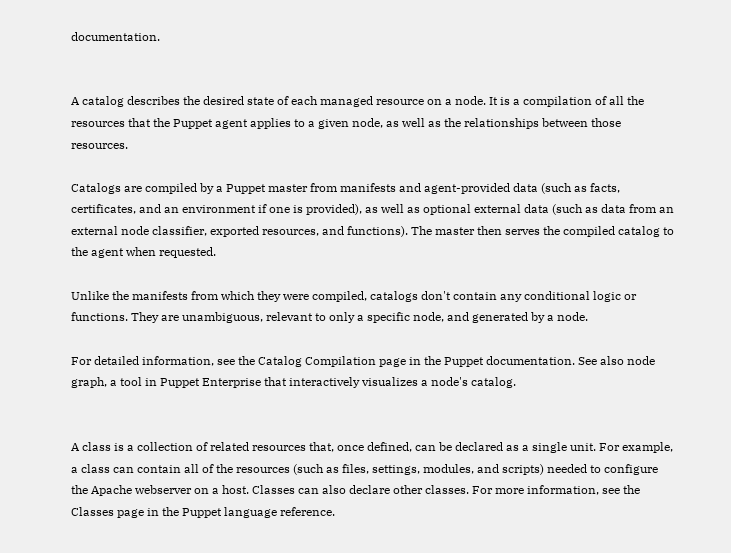documentation.


A catalog describes the desired state of each managed resource on a node. It is a compilation of all the resources that the Puppet agent applies to a given node, as well as the relationships between those resources.

Catalogs are compiled by a Puppet master from manifests and agent-provided data (such as facts, certificates, and an environment if one is provided), as well as optional external data (such as data from an external node classifier, exported resources, and functions). The master then serves the compiled catalog to the agent when requested.

Unlike the manifests from which they were compiled, catalogs don't contain any conditional logic or functions. They are unambiguous, relevant to only a specific node, and generated by a node.

For detailed information, see the Catalog Compilation page in the Puppet documentation. See also node graph, a tool in Puppet Enterprise that interactively visualizes a node's catalog.


A class is a collection of related resources that, once defined, can be declared as a single unit. For example, a class can contain all of the resources (such as files, settings, modules, and scripts) needed to configure the Apache webserver on a host. Classes can also declare other classes. For more information, see the Classes page in the Puppet language reference.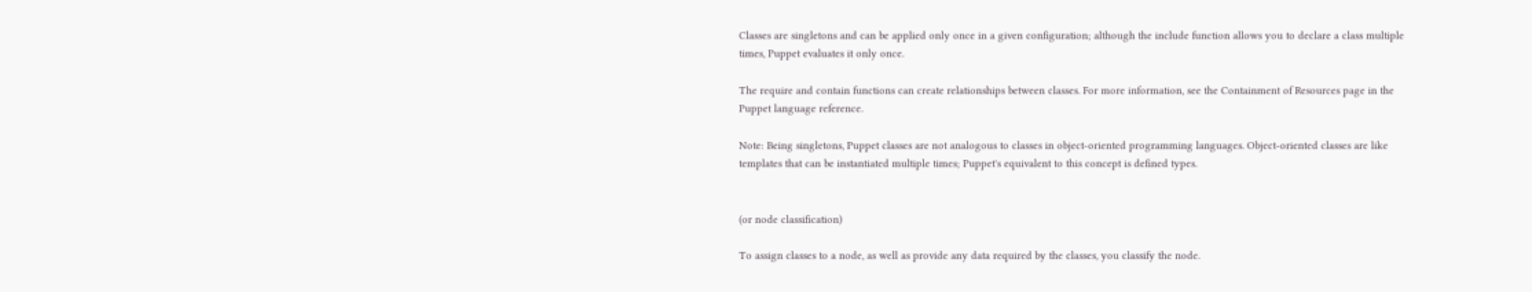Classes are singletons and can be applied only once in a given configuration; although the include function allows you to declare a class multiple times, Puppet evaluates it only once.

The require and contain functions can create relationships between classes. For more information, see the Containment of Resources page in the Puppet language reference.

Note: Being singletons, Puppet classes are not analogous to classes in object-oriented programming languages. Object-oriented classes are like templates that can be instantiated multiple times; Puppet's equivalent to this concept is defined types.


(or node classification)

To assign classes to a node, as well as provide any data required by the classes, you classify the node.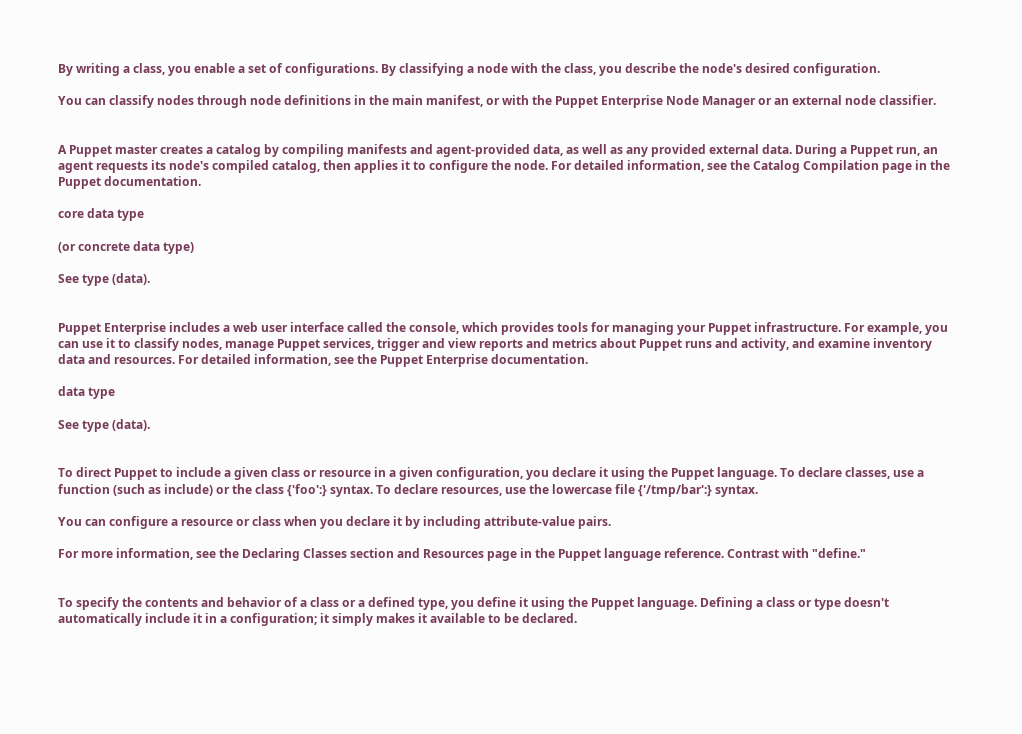By writing a class, you enable a set of configurations. By classifying a node with the class, you describe the node's desired configuration.

You can classify nodes through node definitions in the main manifest, or with the Puppet Enterprise Node Manager or an external node classifier.


A Puppet master creates a catalog by compiling manifests and agent-provided data, as well as any provided external data. During a Puppet run, an agent requests its node's compiled catalog, then applies it to configure the node. For detailed information, see the Catalog Compilation page in the Puppet documentation.

core data type

(or concrete data type)

See type (data).


Puppet Enterprise includes a web user interface called the console, which provides tools for managing your Puppet infrastructure. For example, you can use it to classify nodes, manage Puppet services, trigger and view reports and metrics about Puppet runs and activity, and examine inventory data and resources. For detailed information, see the Puppet Enterprise documentation.

data type

See type (data).


To direct Puppet to include a given class or resource in a given configuration, you declare it using the Puppet language. To declare classes, use a function (such as include) or the class {'foo':} syntax. To declare resources, use the lowercase file {'/tmp/bar':} syntax.

You can configure a resource or class when you declare it by including attribute-value pairs.

For more information, see the Declaring Classes section and Resources page in the Puppet language reference. Contrast with "define."


To specify the contents and behavior of a class or a defined type, you define it using the Puppet language. Defining a class or type doesn't automatically include it in a configuration; it simply makes it available to be declared.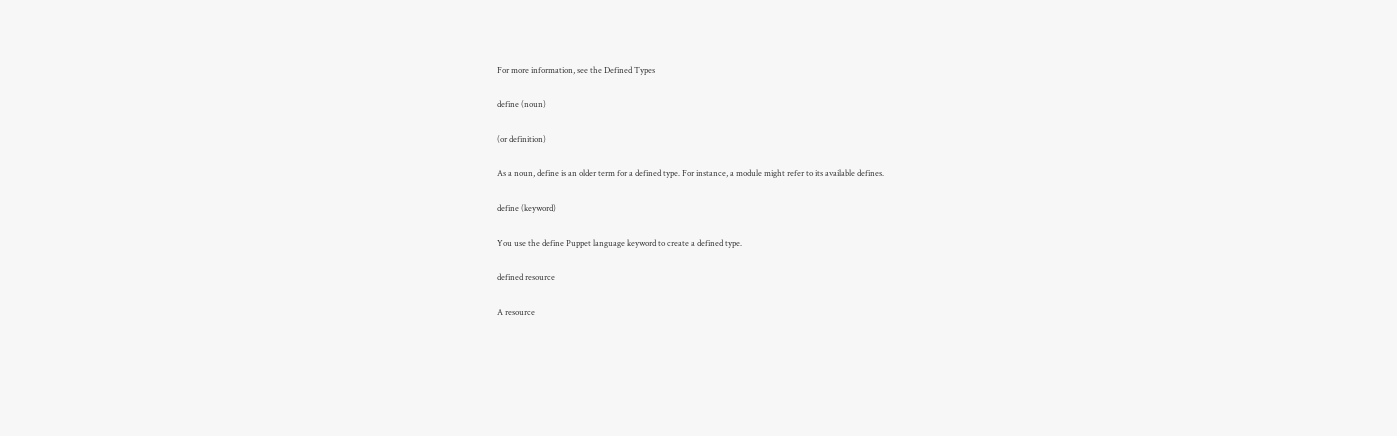For more information, see the Defined Types

define (noun)

(or definition)

As a noun, define is an older term for a defined type. For instance, a module might refer to its available defines.

define (keyword)

You use the define Puppet language keyword to create a defined type.

defined resource

A resource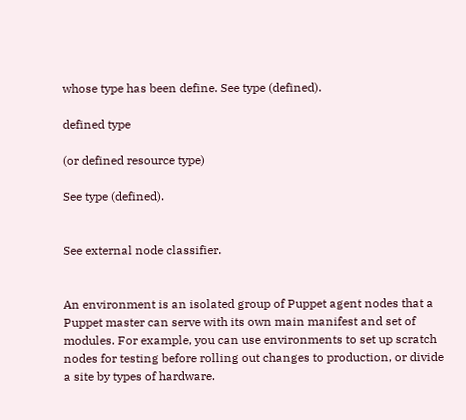whose type has been define. See type (defined).

defined type

(or defined resource type)

See type (defined).


See external node classifier.


An environment is an isolated group of Puppet agent nodes that a Puppet master can serve with its own main manifest and set of modules. For example, you can use environments to set up scratch nodes for testing before rolling out changes to production, or divide a site by types of hardware.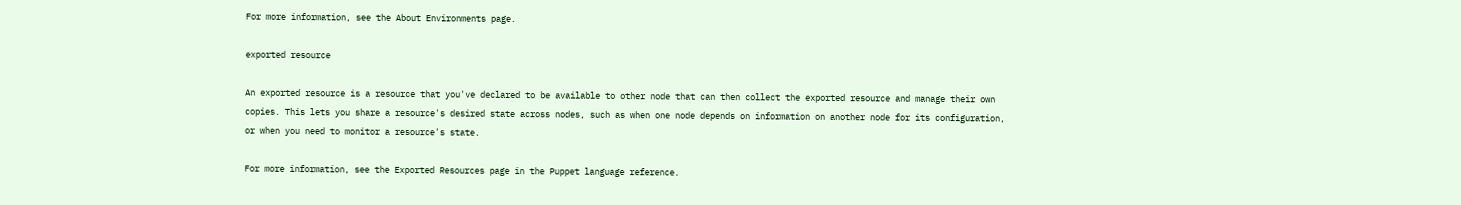For more information, see the About Environments page.

exported resource

An exported resource is a resource that you've declared to be available to other node that can then collect the exported resource and manage their own copies. This lets you share a resource's desired state across nodes, such as when one node depends on information on another node for its configuration, or when you need to monitor a resource's state.

For more information, see the Exported Resources page in the Puppet language reference.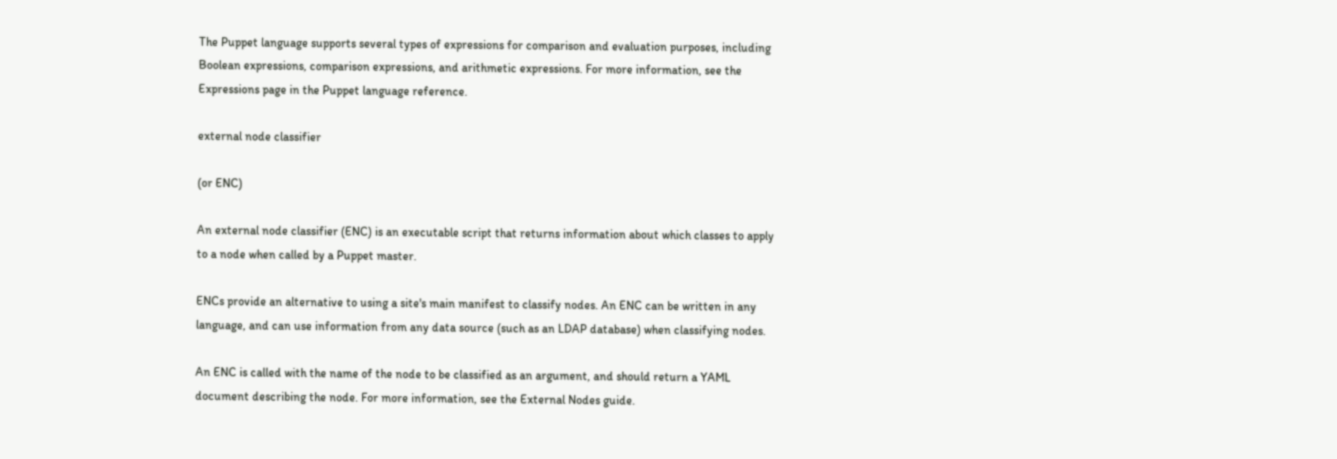The Puppet language supports several types of expressions for comparison and evaluation purposes, including Boolean expressions, comparison expressions, and arithmetic expressions. For more information, see the Expressions page in the Puppet language reference.

external node classifier

(or ENC)

An external node classifier (ENC) is an executable script that returns information about which classes to apply to a node when called by a Puppet master.

ENCs provide an alternative to using a site's main manifest to classify nodes. An ENC can be written in any language, and can use information from any data source (such as an LDAP database) when classifying nodes.

An ENC is called with the name of the node to be classified as an argument, and should return a YAML document describing the node. For more information, see the External Nodes guide.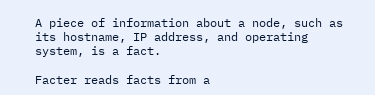A piece of information about a node, such as its hostname, IP address, and operating system, is a fact.

Facter reads facts from a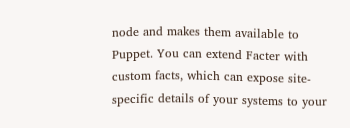node and makes them available to Puppet. You can extend Facter with custom facts, which can expose site-specific details of your systems to your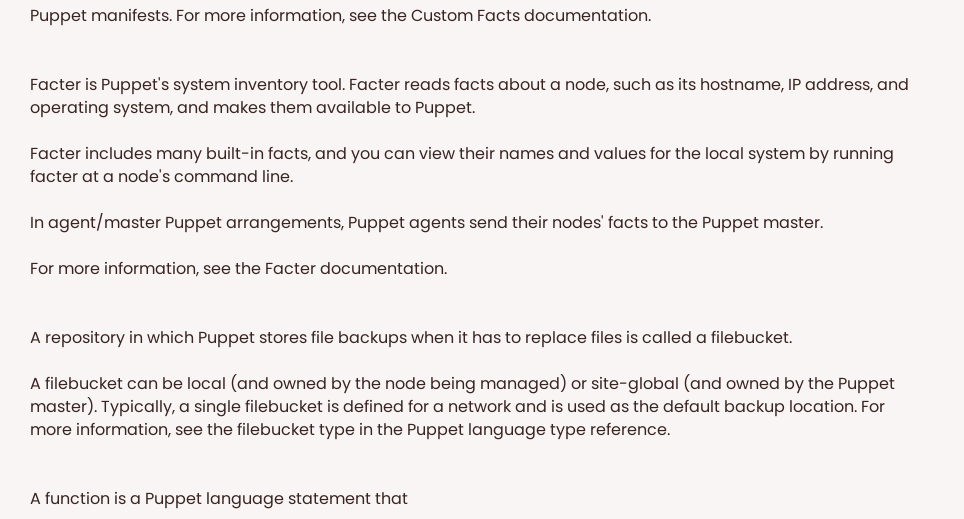Puppet manifests. For more information, see the Custom Facts documentation.


Facter is Puppet's system inventory tool. Facter reads facts about a node, such as its hostname, IP address, and operating system, and makes them available to Puppet.

Facter includes many built-in facts, and you can view their names and values for the local system by running facter at a node's command line.

In agent/master Puppet arrangements, Puppet agents send their nodes' facts to the Puppet master.

For more information, see the Facter documentation.


A repository in which Puppet stores file backups when it has to replace files is called a filebucket.

A filebucket can be local (and owned by the node being managed) or site-global (and owned by the Puppet master). Typically, a single filebucket is defined for a network and is used as the default backup location. For more information, see the filebucket type in the Puppet language type reference.


A function is a Puppet language statement that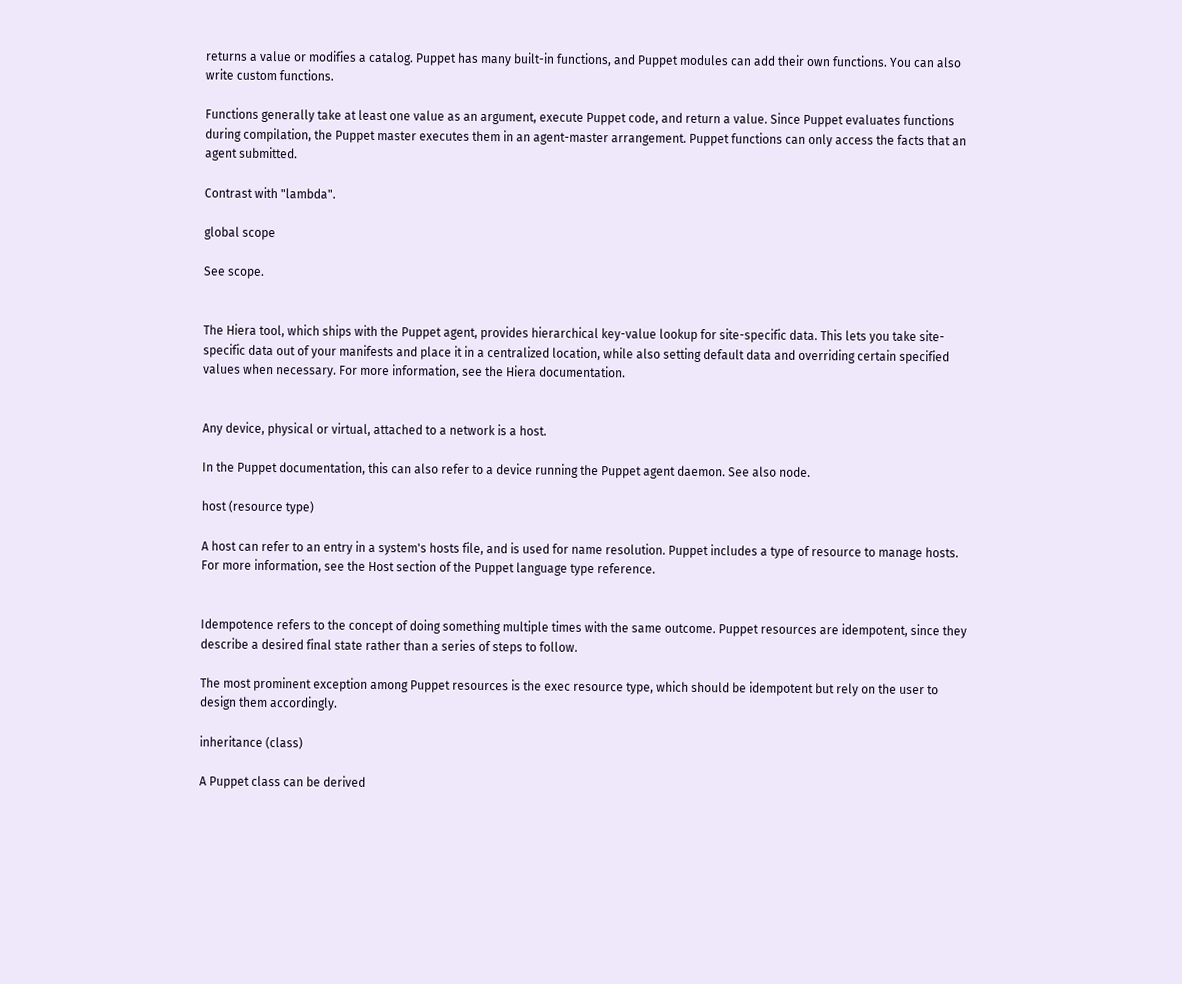returns a value or modifies a catalog. Puppet has many built-in functions, and Puppet modules can add their own functions. You can also write custom functions.

Functions generally take at least one value as an argument, execute Puppet code, and return a value. Since Puppet evaluates functions during compilation, the Puppet master executes them in an agent-master arrangement. Puppet functions can only access the facts that an agent submitted.

Contrast with "lambda".

global scope

See scope.


The Hiera tool, which ships with the Puppet agent, provides hierarchical key-value lookup for site-specific data. This lets you take site-specific data out of your manifests and place it in a centralized location, while also setting default data and overriding certain specified values when necessary. For more information, see the Hiera documentation.


Any device, physical or virtual, attached to a network is a host.

In the Puppet documentation, this can also refer to a device running the Puppet agent daemon. See also node.

host (resource type)

A host can refer to an entry in a system's hosts file, and is used for name resolution. Puppet includes a type of resource to manage hosts. For more information, see the Host section of the Puppet language type reference.


Idempotence refers to the concept of doing something multiple times with the same outcome. Puppet resources are idempotent, since they describe a desired final state rather than a series of steps to follow.

The most prominent exception among Puppet resources is the exec resource type, which should be idempotent but rely on the user to design them accordingly.

inheritance (class)

A Puppet class can be derived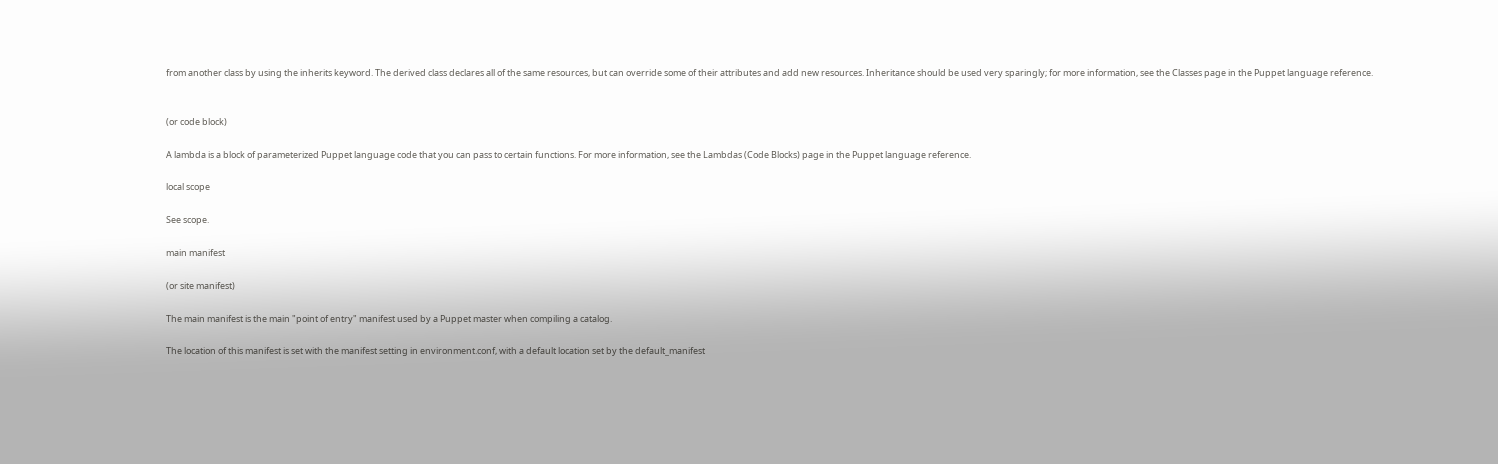from another class by using the inherits keyword. The derived class declares all of the same resources, but can override some of their attributes and add new resources. Inheritance should be used very sparingly; for more information, see the Classes page in the Puppet language reference.


(or code block)

A lambda is a block of parameterized Puppet language code that you can pass to certain functions. For more information, see the Lambdas (Code Blocks) page in the Puppet language reference.

local scope

See scope.

main manifest

(or site manifest)

The main manifest is the main "point of entry" manifest used by a Puppet master when compiling a catalog.

The location of this manifest is set with the manifest setting in environment.conf, with a default location set by the default_manifest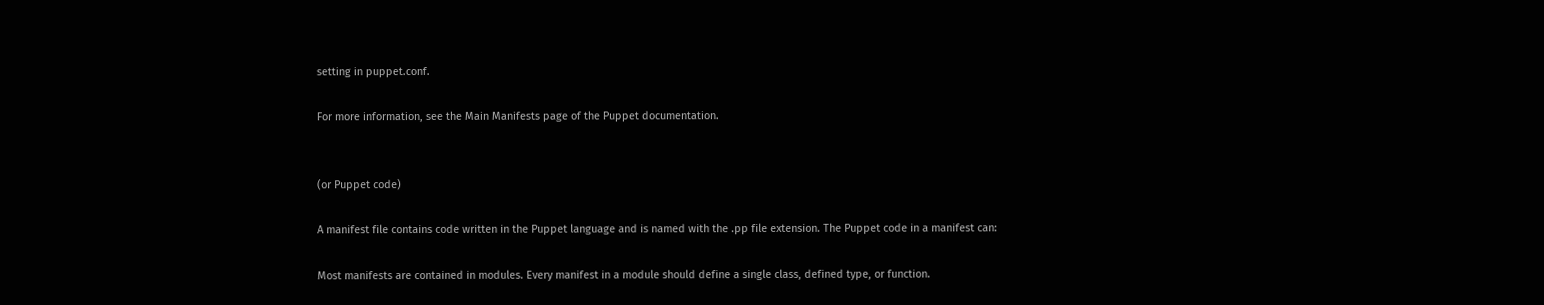setting in puppet.conf.

For more information, see the Main Manifests page of the Puppet documentation.


(or Puppet code)

A manifest file contains code written in the Puppet language and is named with the .pp file extension. The Puppet code in a manifest can:

Most manifests are contained in modules. Every manifest in a module should define a single class, defined type, or function.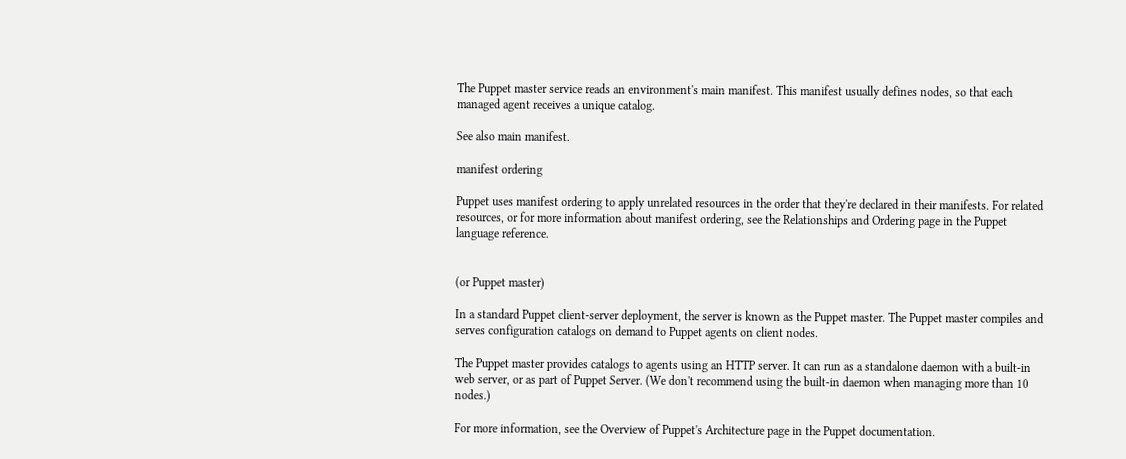The Puppet master service reads an environment's main manifest. This manifest usually defines nodes, so that each managed agent receives a unique catalog.

See also main manifest.

manifest ordering

Puppet uses manifest ordering to apply unrelated resources in the order that they're declared in their manifests. For related resources, or for more information about manifest ordering, see the Relationships and Ordering page in the Puppet language reference.


(or Puppet master)

In a standard Puppet client-server deployment, the server is known as the Puppet master. The Puppet master compiles and serves configuration catalogs on demand to Puppet agents on client nodes.

The Puppet master provides catalogs to agents using an HTTP server. It can run as a standalone daemon with a built-in web server, or as part of Puppet Server. (We don't recommend using the built-in daemon when managing more than 10 nodes.)

For more information, see the Overview of Puppet's Architecture page in the Puppet documentation.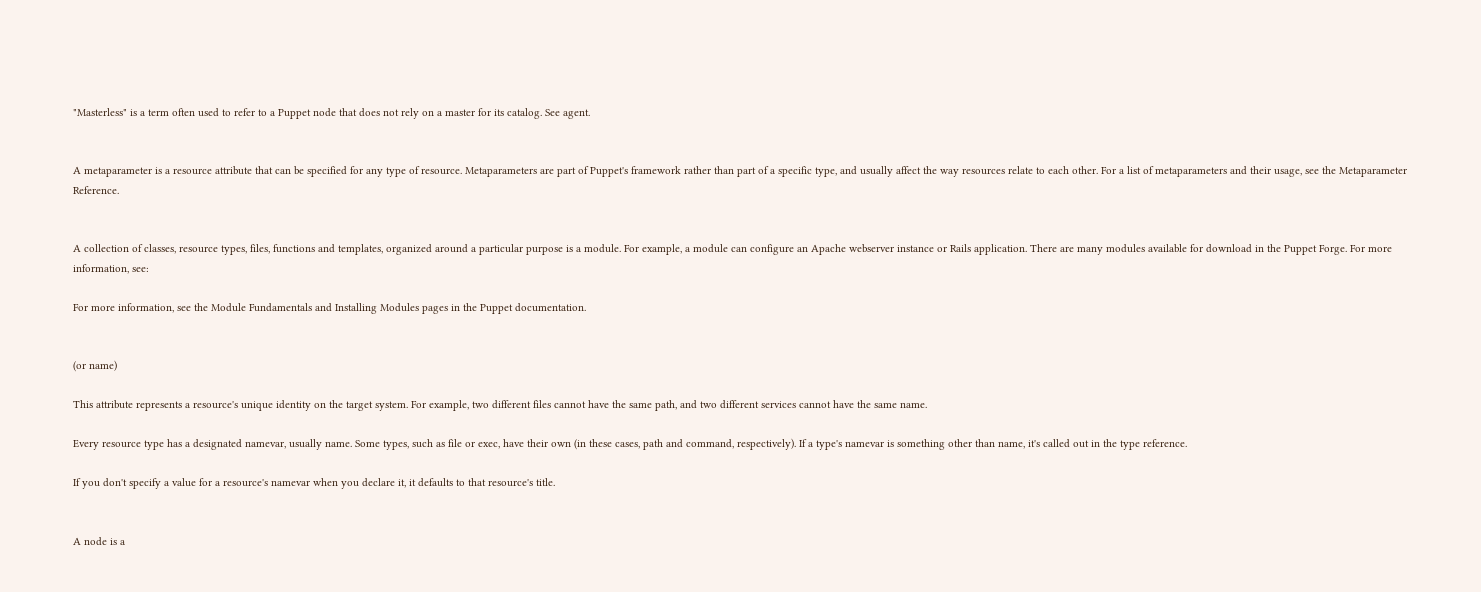"Masterless" is a term often used to refer to a Puppet node that does not rely on a master for its catalog. See agent.


A metaparameter is a resource attribute that can be specified for any type of resource. Metaparameters are part of Puppet's framework rather than part of a specific type, and usually affect the way resources relate to each other. For a list of metaparameters and their usage, see the Metaparameter Reference.


A collection of classes, resource types, files, functions and templates, organized around a particular purpose is a module. For example, a module can configure an Apache webserver instance or Rails application. There are many modules available for download in the Puppet Forge. For more information, see:

For more information, see the Module Fundamentals and Installing Modules pages in the Puppet documentation.


(or name)

This attribute represents a resource's unique identity on the target system. For example, two different files cannot have the same path, and two different services cannot have the same name.

Every resource type has a designated namevar, usually name. Some types, such as file or exec, have their own (in these cases, path and command, respectively). If a type's namevar is something other than name, it's called out in the type reference.

If you don't specify a value for a resource's namevar when you declare it, it defaults to that resource's title.


A node is a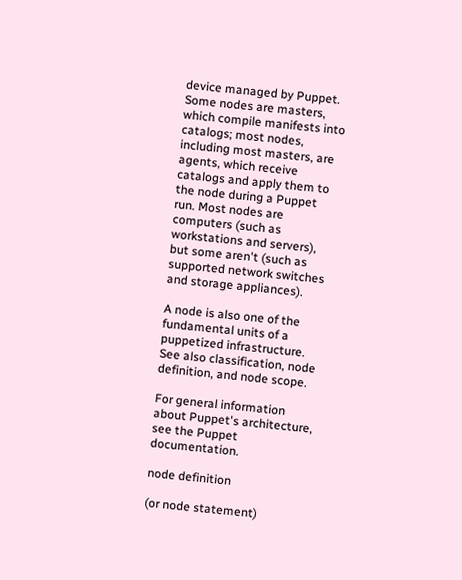device managed by Puppet. Some nodes are masters, which compile manifests into catalogs; most nodes, including most masters, are agents, which receive catalogs and apply them to the node during a Puppet run. Most nodes are computers (such as workstations and servers), but some aren't (such as supported network switches and storage appliances).

A node is also one of the fundamental units of a puppetized infrastructure. See also classification, node definition, and node scope.

For general information about Puppet's architecture, see the Puppet documentation.

node definition

(or node statement)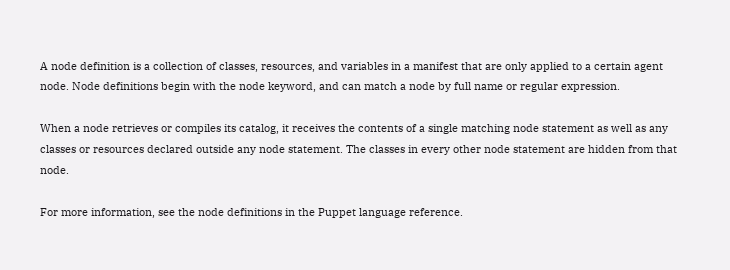A node definition is a collection of classes, resources, and variables in a manifest that are only applied to a certain agent node. Node definitions begin with the node keyword, and can match a node by full name or regular expression.

When a node retrieves or compiles its catalog, it receives the contents of a single matching node statement as well as any classes or resources declared outside any node statement. The classes in every other node statement are hidden from that node.

For more information, see the node definitions in the Puppet language reference.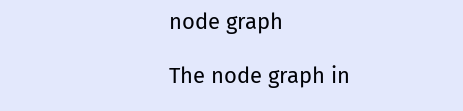node graph

The node graph in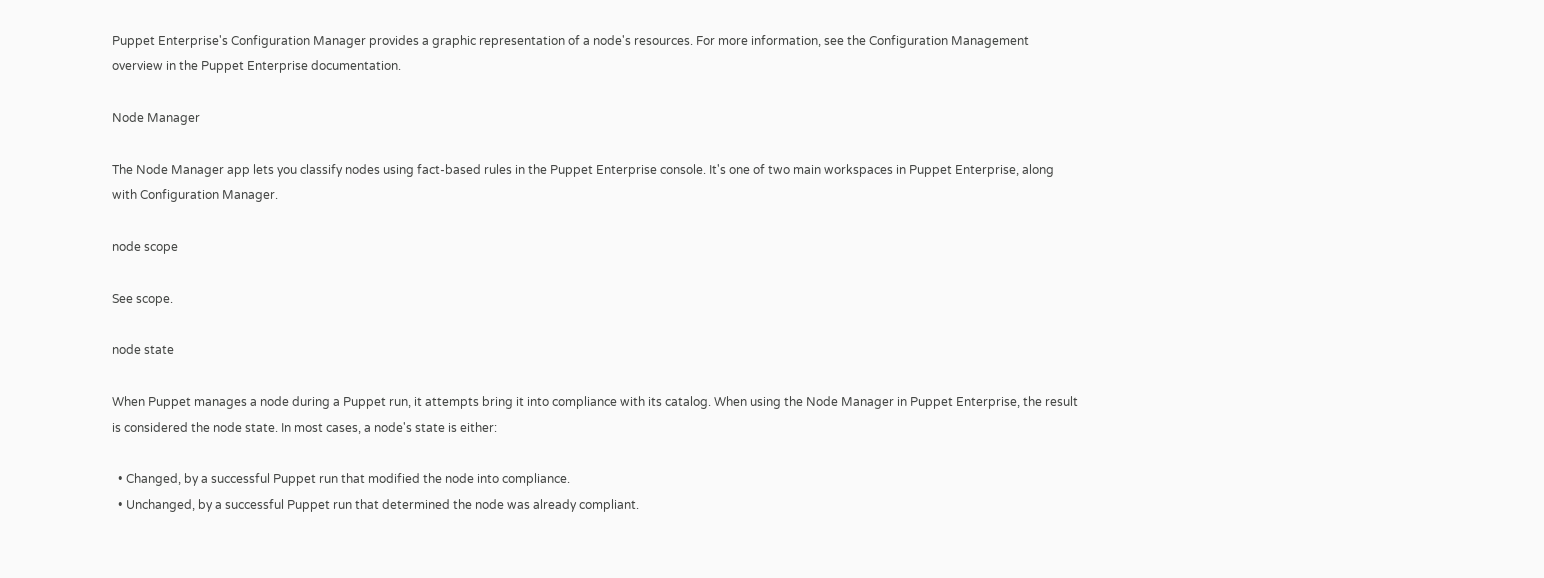Puppet Enterprise's Configuration Manager provides a graphic representation of a node's resources. For more information, see the Configuration Management overview in the Puppet Enterprise documentation.

Node Manager

The Node Manager app lets you classify nodes using fact-based rules in the Puppet Enterprise console. It's one of two main workspaces in Puppet Enterprise, along with Configuration Manager.

node scope

See scope.

node state

When Puppet manages a node during a Puppet run, it attempts bring it into compliance with its catalog. When using the Node Manager in Puppet Enterprise, the result is considered the node state. In most cases, a node's state is either:

  • Changed, by a successful Puppet run that modified the node into compliance.
  • Unchanged, by a successful Puppet run that determined the node was already compliant.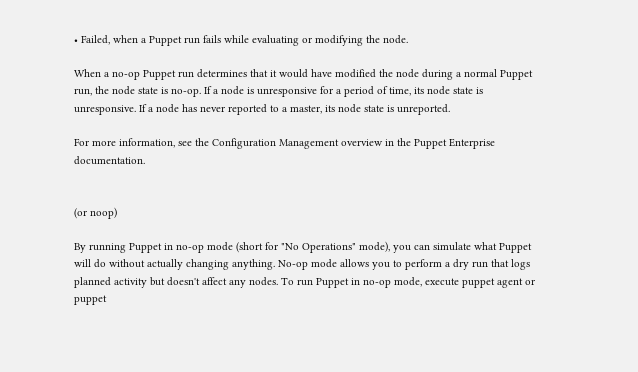• Failed, when a Puppet run fails while evaluating or modifying the node.

When a no-op Puppet run determines that it would have modified the node during a normal Puppet run, the node state is no-op. If a node is unresponsive for a period of time, its node state is unresponsive. If a node has never reported to a master, its node state is unreported.

For more information, see the Configuration Management overview in the Puppet Enterprise documentation.


(or noop)

By running Puppet in no-op mode (short for "No Operations" mode), you can simulate what Puppet will do without actually changing anything. No-op mode allows you to perform a dry run that logs planned activity but doesn't affect any nodes. To run Puppet in no-op mode, execute puppet agent or puppet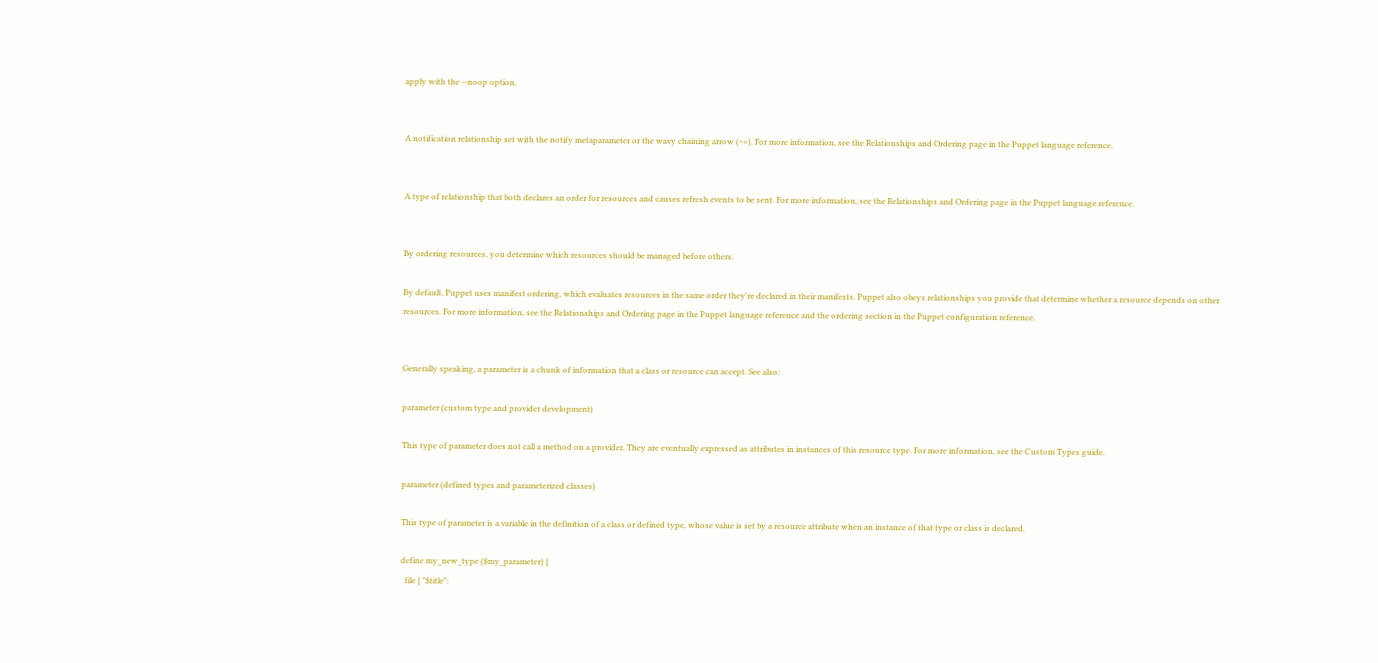apply with the --noop option.


A notification relationship set with the notify metaparameter or the wavy chaining arrow (~>). For more information, see the Relationships and Ordering page in the Puppet language reference.


A type of relationship that both declares an order for resources and causes refresh events to be sent. For more information, see the Relationships and Ordering page in the Puppet language reference.


By ordering resources, you determine which resources should be managed before others.

By default, Puppet uses manifest ordering, which evaluates resources in the same order they're declared in their manifests. Puppet also obeys relationships you provide that determine whether a resource depends on other resources. For more information, see the Relationships and Ordering page in the Puppet language reference and the ordering section in the Puppet configuration reference.


Generally speaking, a parameter is a chunk of information that a class or resource can accept. See also:

parameter (custom type and provider development)

This type of parameter does not call a method on a provider. They are eventually expressed as attributes in instances of this resource type. For more information, see the Custom Types guide.

parameter (defined types and parameterized classes)

This type of parameter is a variable in the definition of a class or defined type, whose value is set by a resource attribute when an instance of that type or class is declared.

define my_new_type ($my_parameter) {
  file { "$title":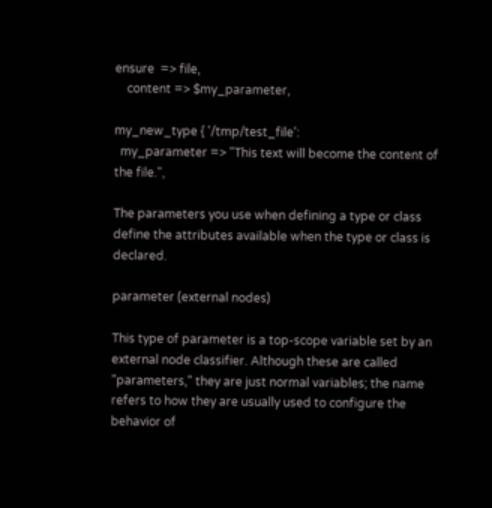ensure  => file,
    content => $my_parameter,

my_new_type { '/tmp/test_file':
  my_parameter => "This text will become the content of the file.",

The parameters you use when defining a type or class define the attributes available when the type or class is declared.

parameter (external nodes)

This type of parameter is a top-scope variable set by an external node classifier. Although these are called "parameters," they are just normal variables; the name refers to how they are usually used to configure the behavior of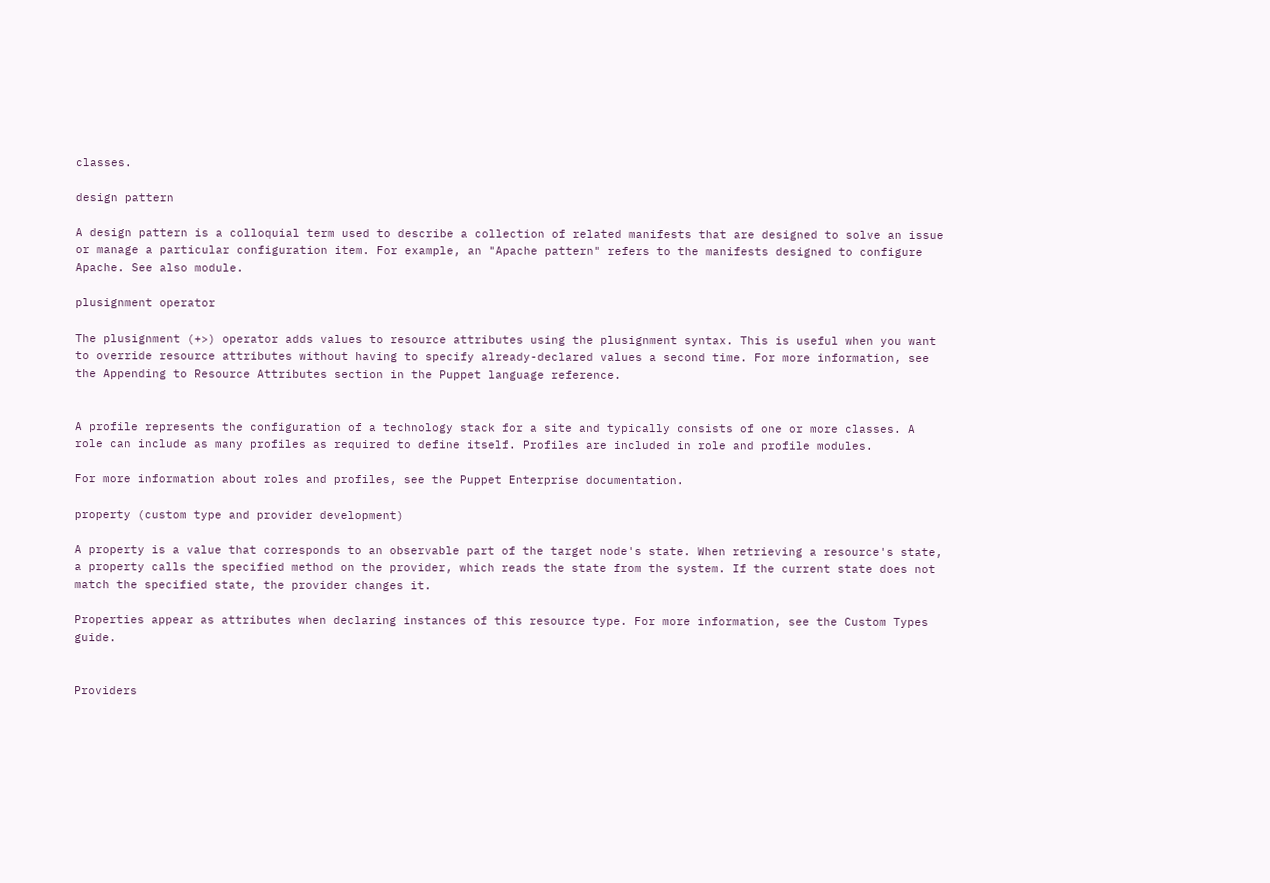classes.

design pattern

A design pattern is a colloquial term used to describe a collection of related manifests that are designed to solve an issue or manage a particular configuration item. For example, an "Apache pattern" refers to the manifests designed to configure Apache. See also module.

plusignment operator

The plusignment (+>) operator adds values to resource attributes using the plusignment syntax. This is useful when you want to override resource attributes without having to specify already-declared values a second time. For more information, see the Appending to Resource Attributes section in the Puppet language reference.


A profile represents the configuration of a technology stack for a site and typically consists of one or more classes. A role can include as many profiles as required to define itself. Profiles are included in role and profile modules.

For more information about roles and profiles, see the Puppet Enterprise documentation.

property (custom type and provider development)

A property is a value that corresponds to an observable part of the target node's state. When retrieving a resource's state, a property calls the specified method on the provider, which reads the state from the system. If the current state does not match the specified state, the provider changes it.

Properties appear as attributes when declaring instances of this resource type. For more information, see the Custom Types guide.


Providers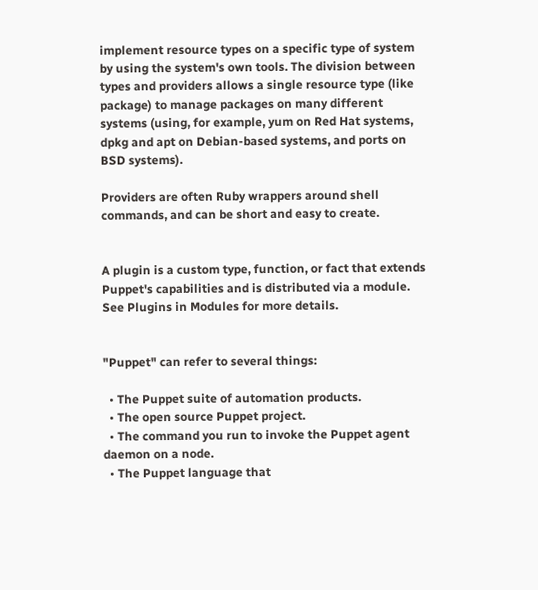implement resource types on a specific type of system by using the system's own tools. The division between types and providers allows a single resource type (like package) to manage packages on many different systems (using, for example, yum on Red Hat systems, dpkg and apt on Debian-based systems, and ports on BSD systems).

Providers are often Ruby wrappers around shell commands, and can be short and easy to create.


A plugin is a custom type, function, or fact that extends Puppet's capabilities and is distributed via a module. See Plugins in Modules for more details.


"Puppet" can refer to several things:

  • The Puppet suite of automation products.
  • The open source Puppet project.
  • The command you run to invoke the Puppet agent daemon on a node.
  • The Puppet language that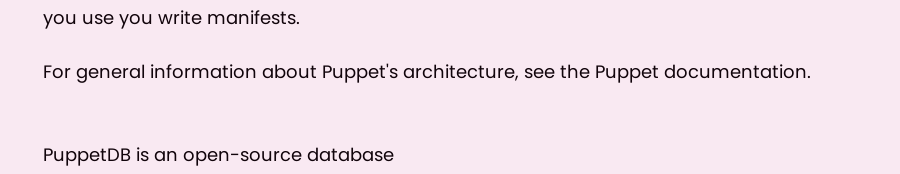you use you write manifests.

For general information about Puppet's architecture, see the Puppet documentation.


PuppetDB is an open-source database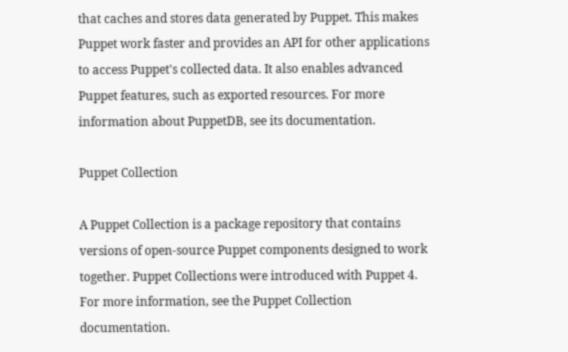that caches and stores data generated by Puppet. This makes Puppet work faster and provides an API for other applications to access Puppet's collected data. It also enables advanced Puppet features, such as exported resources. For more information about PuppetDB, see its documentation.

Puppet Collection

A Puppet Collection is a package repository that contains versions of open-source Puppet components designed to work together. Puppet Collections were introduced with Puppet 4. For more information, see the Puppet Collection documentation.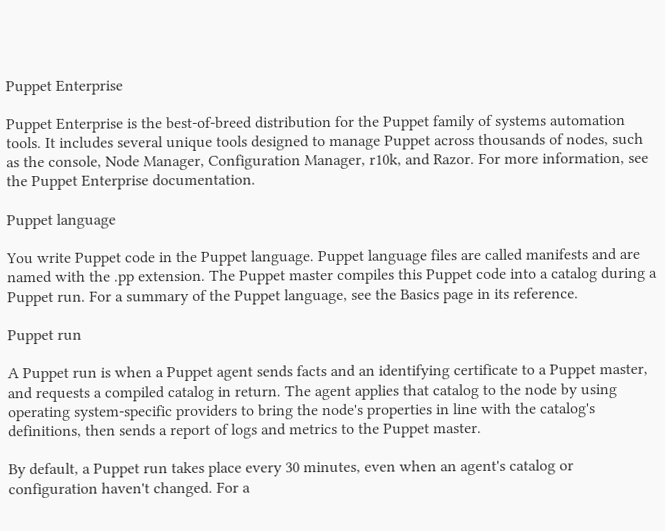Puppet Enterprise

Puppet Enterprise is the best-of-breed distribution for the Puppet family of systems automation tools. It includes several unique tools designed to manage Puppet across thousands of nodes, such as the console, Node Manager, Configuration Manager, r10k, and Razor. For more information, see the Puppet Enterprise documentation.

Puppet language

You write Puppet code in the Puppet language. Puppet language files are called manifests and are named with the .pp extension. The Puppet master compiles this Puppet code into a catalog during a Puppet run. For a summary of the Puppet language, see the Basics page in its reference.

Puppet run

A Puppet run is when a Puppet agent sends facts and an identifying certificate to a Puppet master, and requests a compiled catalog in return. The agent applies that catalog to the node by using operating system-specific providers to bring the node's properties in line with the catalog's definitions, then sends a report of logs and metrics to the Puppet master.

By default, a Puppet run takes place every 30 minutes, even when an agent's catalog or configuration haven't changed. For a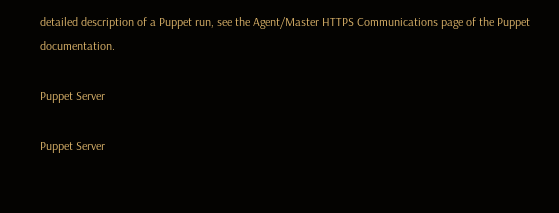detailed description of a Puppet run, see the Agent/Master HTTPS Communications page of the Puppet documentation.

Puppet Server

Puppet Server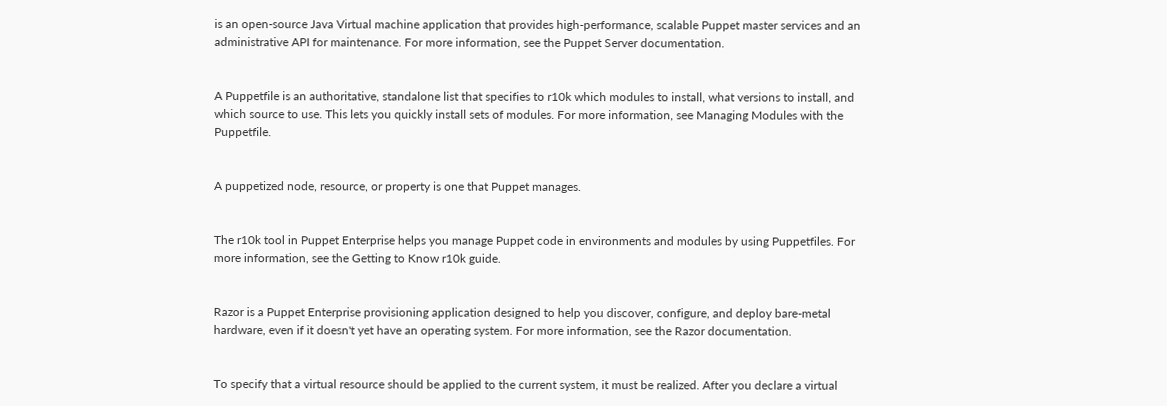is an open-source Java Virtual machine application that provides high-performance, scalable Puppet master services and an administrative API for maintenance. For more information, see the Puppet Server documentation.


A Puppetfile is an authoritative, standalone list that specifies to r10k which modules to install, what versions to install, and which source to use. This lets you quickly install sets of modules. For more information, see Managing Modules with the Puppetfile.


A puppetized node, resource, or property is one that Puppet manages.


The r10k tool in Puppet Enterprise helps you manage Puppet code in environments and modules by using Puppetfiles. For more information, see the Getting to Know r10k guide.


Razor is a Puppet Enterprise provisioning application designed to help you discover, configure, and deploy bare-metal hardware, even if it doesn't yet have an operating system. For more information, see the Razor documentation.


To specify that a virtual resource should be applied to the current system, it must be realized. After you declare a virtual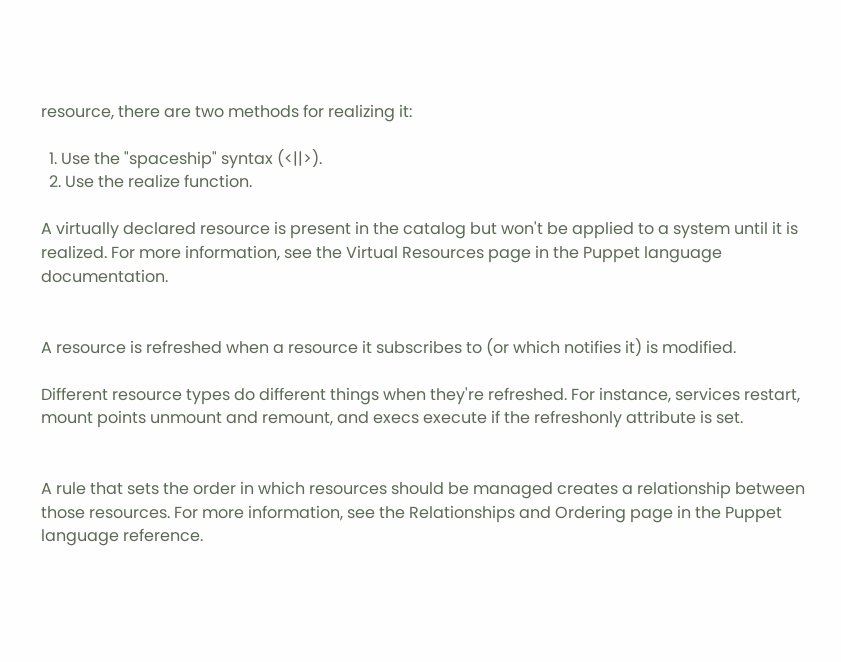resource, there are two methods for realizing it:

  1. Use the "spaceship" syntax (<||>).
  2. Use the realize function.

A virtually declared resource is present in the catalog but won't be applied to a system until it is realized. For more information, see the Virtual Resources page in the Puppet language documentation.


A resource is refreshed when a resource it subscribes to (or which notifies it) is modified.

Different resource types do different things when they're refreshed. For instance, services restart, mount points unmount and remount, and execs execute if the refreshonly attribute is set.


A rule that sets the order in which resources should be managed creates a relationship between those resources. For more information, see the Relationships and Ordering page in the Puppet language reference.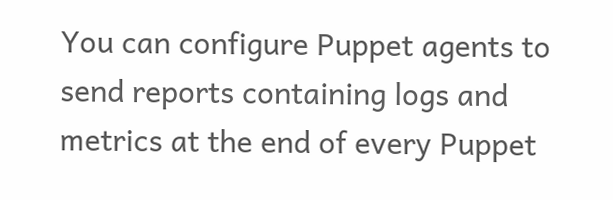You can configure Puppet agents to send reports containing logs and metrics at the end of every Puppet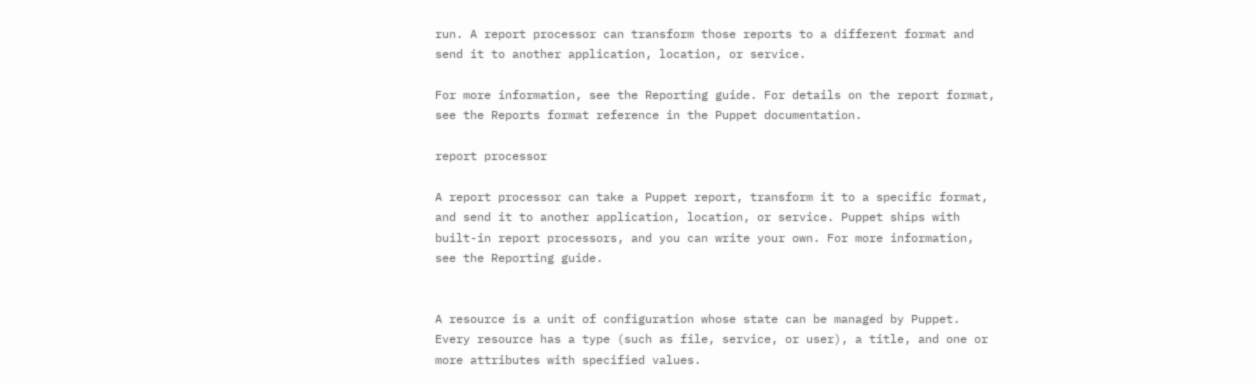run. A report processor can transform those reports to a different format and send it to another application, location, or service.

For more information, see the Reporting guide. For details on the report format, see the Reports format reference in the Puppet documentation.

report processor

A report processor can take a Puppet report, transform it to a specific format, and send it to another application, location, or service. Puppet ships with built-in report processors, and you can write your own. For more information, see the Reporting guide.


A resource is a unit of configuration whose state can be managed by Puppet. Every resource has a type (such as file, service, or user), a title, and one or more attributes with specified values.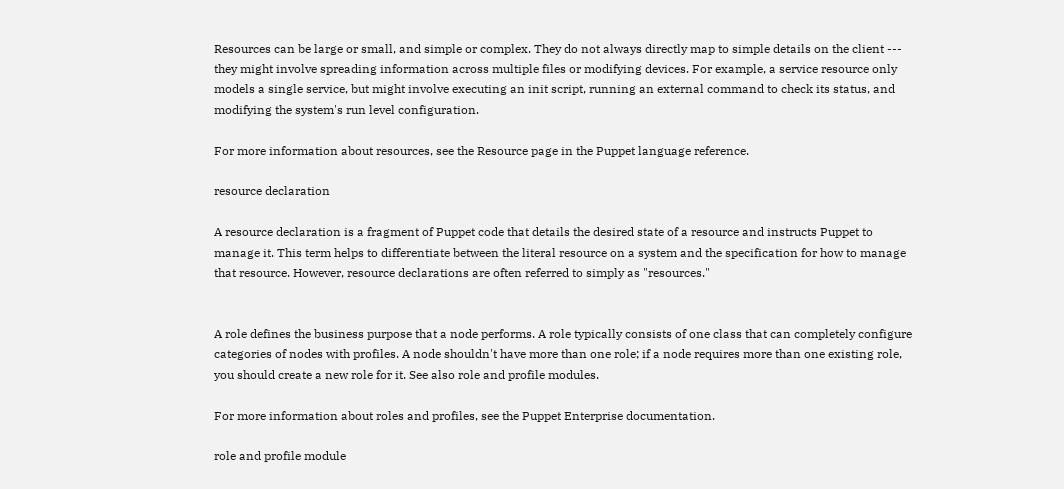Resources can be large or small, and simple or complex. They do not always directly map to simple details on the client --- they might involve spreading information across multiple files or modifying devices. For example, a service resource only models a single service, but might involve executing an init script, running an external command to check its status, and modifying the system's run level configuration.

For more information about resources, see the Resource page in the Puppet language reference.

resource declaration

A resource declaration is a fragment of Puppet code that details the desired state of a resource and instructs Puppet to manage it. This term helps to differentiate between the literal resource on a system and the specification for how to manage that resource. However, resource declarations are often referred to simply as "resources."


A role defines the business purpose that a node performs. A role typically consists of one class that can completely configure categories of nodes with profiles. A node shouldn't have more than one role; if a node requires more than one existing role, you should create a new role for it. See also role and profile modules.

For more information about roles and profiles, see the Puppet Enterprise documentation.

role and profile module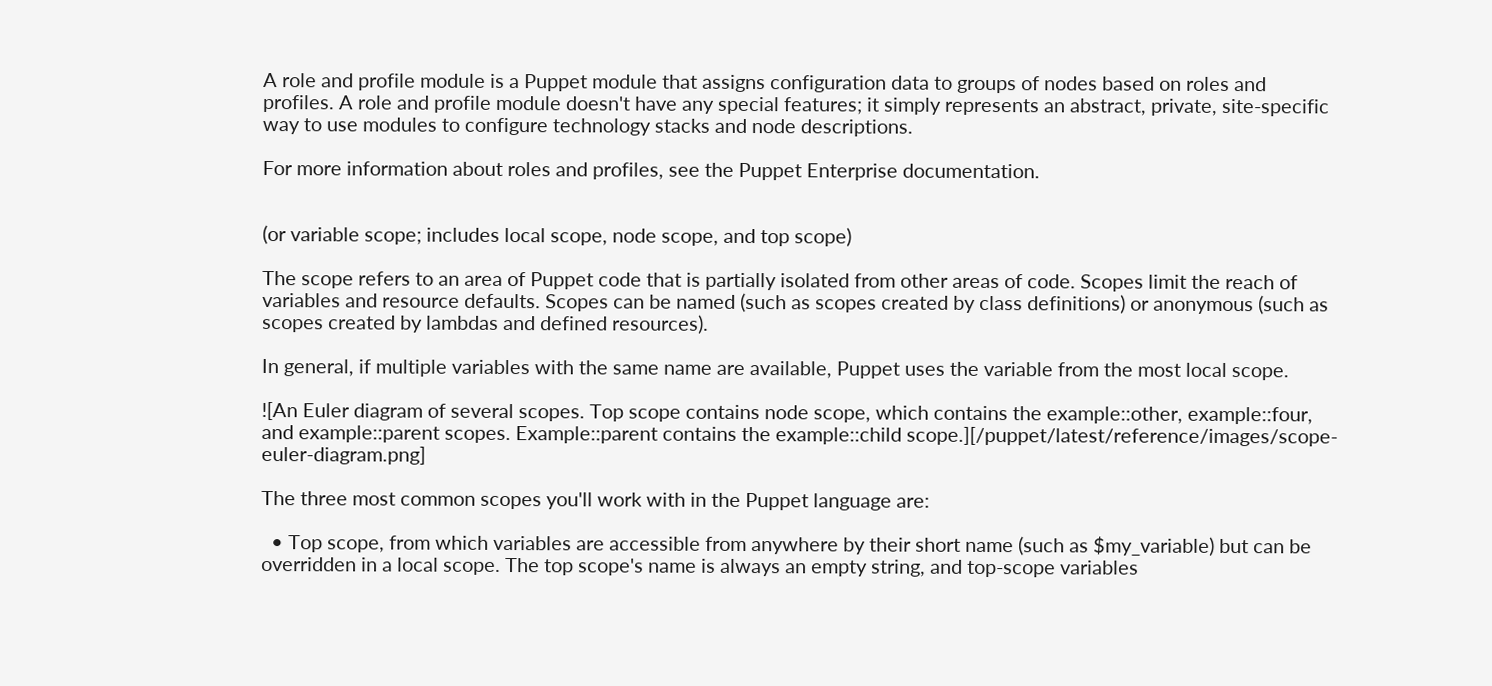A role and profile module is a Puppet module that assigns configuration data to groups of nodes based on roles and profiles. A role and profile module doesn't have any special features; it simply represents an abstract, private, site-specific way to use modules to configure technology stacks and node descriptions.

For more information about roles and profiles, see the Puppet Enterprise documentation.


(or variable scope; includes local scope, node scope, and top scope)

The scope refers to an area of Puppet code that is partially isolated from other areas of code. Scopes limit the reach of variables and resource defaults. Scopes can be named (such as scopes created by class definitions) or anonymous (such as scopes created by lambdas and defined resources).

In general, if multiple variables with the same name are available, Puppet uses the variable from the most local scope.

![An Euler diagram of several scopes. Top scope contains node scope, which contains the example::other, example::four, and example::parent scopes. Example::parent contains the example::child scope.][/puppet/latest/reference/images/scope-euler-diagram.png]

The three most common scopes you'll work with in the Puppet language are:

  • Top scope, from which variables are accessible from anywhere by their short name (such as $my_variable) but can be overridden in a local scope. The top scope's name is always an empty string, and top-scope variables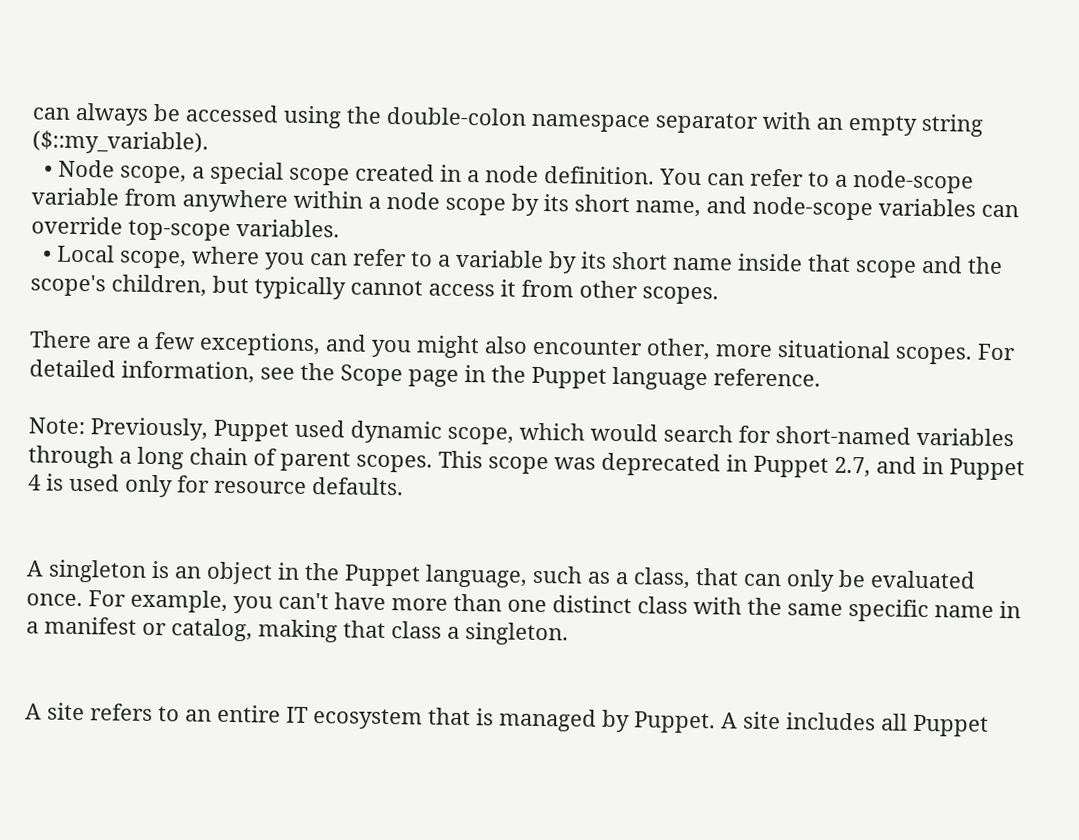can always be accessed using the double-colon namespace separator with an empty string ($::my_variable).
  • Node scope, a special scope created in a node definition. You can refer to a node-scope variable from anywhere within a node scope by its short name, and node-scope variables can override top-scope variables.
  • Local scope, where you can refer to a variable by its short name inside that scope and the scope's children, but typically cannot access it from other scopes.

There are a few exceptions, and you might also encounter other, more situational scopes. For detailed information, see the Scope page in the Puppet language reference.

Note: Previously, Puppet used dynamic scope, which would search for short-named variables through a long chain of parent scopes. This scope was deprecated in Puppet 2.7, and in Puppet 4 is used only for resource defaults.


A singleton is an object in the Puppet language, such as a class, that can only be evaluated once. For example, you can't have more than one distinct class with the same specific name in a manifest or catalog, making that class a singleton.


A site refers to an entire IT ecosystem that is managed by Puppet. A site includes all Puppet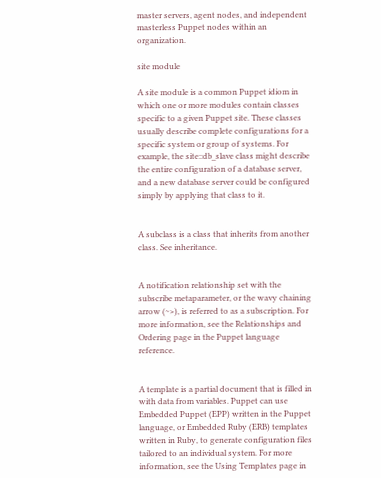master servers, agent nodes, and independent masterless Puppet nodes within an organization.

site module

A site module is a common Puppet idiom in which one or more modules contain classes specific to a given Puppet site. These classes usually describe complete configurations for a specific system or group of systems. For example, the site::db_slave class might describe the entire configuration of a database server, and a new database server could be configured simply by applying that class to it.


A subclass is a class that inherits from another class. See inheritance.


A notification relationship set with the subscribe metaparameter, or the wavy chaining arrow (~>), is referred to as a subscription. For more information, see the Relationships and Ordering page in the Puppet language reference.


A template is a partial document that is filled in with data from variables. Puppet can use Embedded Puppet (EPP) written in the Puppet language, or Embedded Ruby (ERB) templates written in Ruby, to generate configuration files tailored to an individual system. For more information, see the Using Templates page in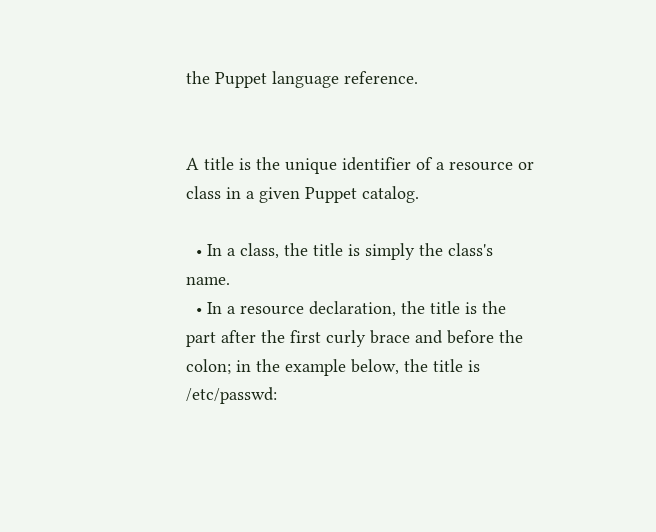the Puppet language reference.


A title is the unique identifier of a resource or class in a given Puppet catalog.

  • In a class, the title is simply the class's name.
  • In a resource declaration, the title is the part after the first curly brace and before the colon; in the example below, the title is /etc/passwd: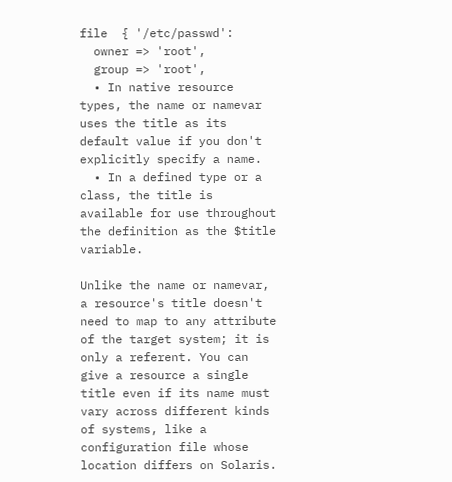file  { '/etc/passwd':
  owner => 'root',
  group => 'root',
  • In native resource types, the name or namevar uses the title as its default value if you don't explicitly specify a name.
  • In a defined type or a class, the title is available for use throughout the definition as the $title variable.

Unlike the name or namevar, a resource's title doesn't need to map to any attribute of the target system; it is only a referent. You can give a resource a single title even if its name must vary across different kinds of systems, like a configuration file whose location differs on Solaris.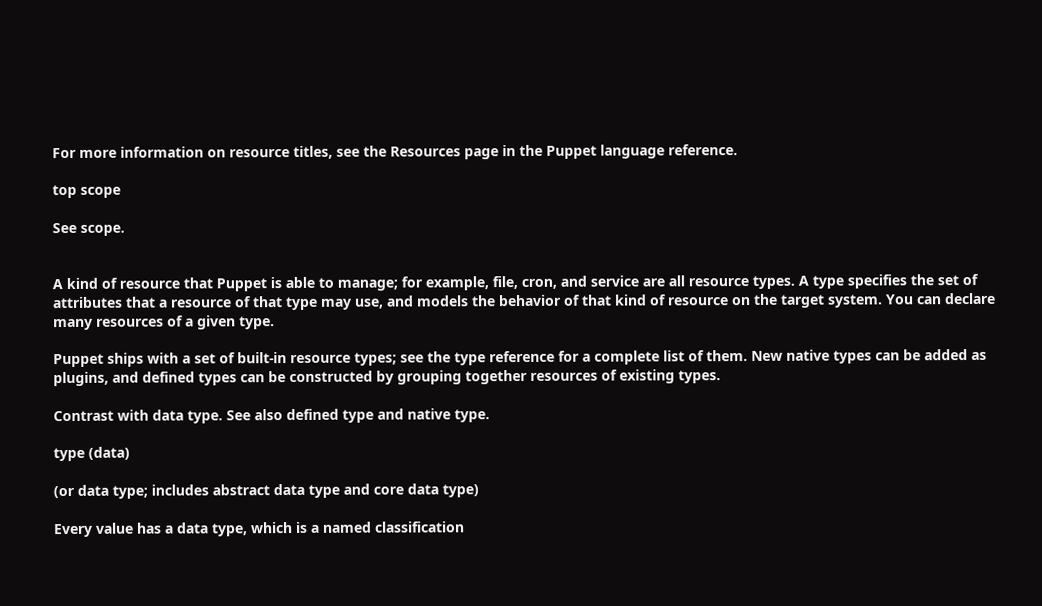For more information on resource titles, see the Resources page in the Puppet language reference.

top scope

See scope.


A kind of resource that Puppet is able to manage; for example, file, cron, and service are all resource types. A type specifies the set of attributes that a resource of that type may use, and models the behavior of that kind of resource on the target system. You can declare many resources of a given type.

Puppet ships with a set of built-in resource types; see the type reference for a complete list of them. New native types can be added as plugins, and defined types can be constructed by grouping together resources of existing types.

Contrast with data type. See also defined type and native type.

type (data)

(or data type; includes abstract data type and core data type)

Every value has a data type, which is a named classification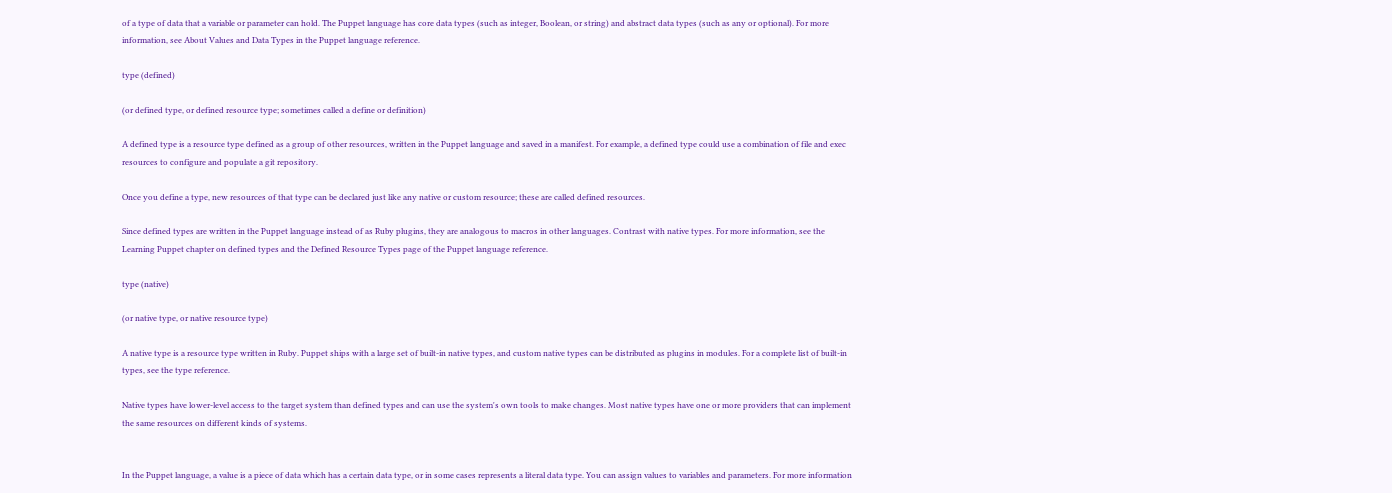of a type of data that a variable or parameter can hold. The Puppet language has core data types (such as integer, Boolean, or string) and abstract data types (such as any or optional). For more information, see About Values and Data Types in the Puppet language reference.

type (defined)

(or defined type, or defined resource type; sometimes called a define or definition)

A defined type is a resource type defined as a group of other resources, written in the Puppet language and saved in a manifest. For example, a defined type could use a combination of file and exec resources to configure and populate a git repository.

Once you define a type, new resources of that type can be declared just like any native or custom resource; these are called defined resources.

Since defined types are written in the Puppet language instead of as Ruby plugins, they are analogous to macros in other languages. Contrast with native types. For more information, see the Learning Puppet chapter on defined types and the Defined Resource Types page of the Puppet language reference.

type (native)

(or native type, or native resource type)

A native type is a resource type written in Ruby. Puppet ships with a large set of built-in native types, and custom native types can be distributed as plugins in modules. For a complete list of built-in types, see the type reference.

Native types have lower-level access to the target system than defined types and can use the system's own tools to make changes. Most native types have one or more providers that can implement the same resources on different kinds of systems.


In the Puppet language, a value is a piece of data which has a certain data type, or in some cases represents a literal data type. You can assign values to variables and parameters. For more information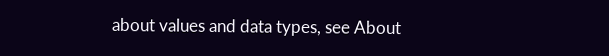about values and data types, see About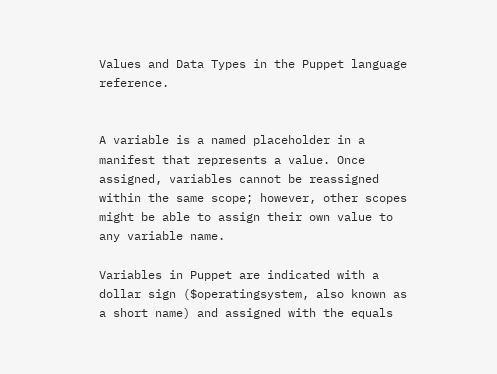Values and Data Types in the Puppet language reference.


A variable is a named placeholder in a manifest that represents a value. Once assigned, variables cannot be reassigned within the same scope; however, other scopes might be able to assign their own value to any variable name.

Variables in Puppet are indicated with a dollar sign ($operatingsystem, also known as a short name) and assigned with the equals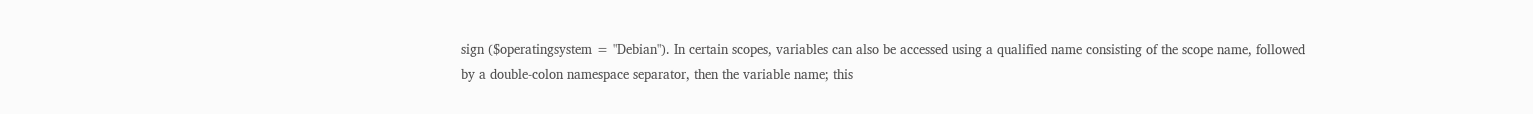sign ($operatingsystem = "Debian"). In certain scopes, variables can also be accessed using a qualified name consisting of the scope name, followed by a double-colon namespace separator, then the variable name; this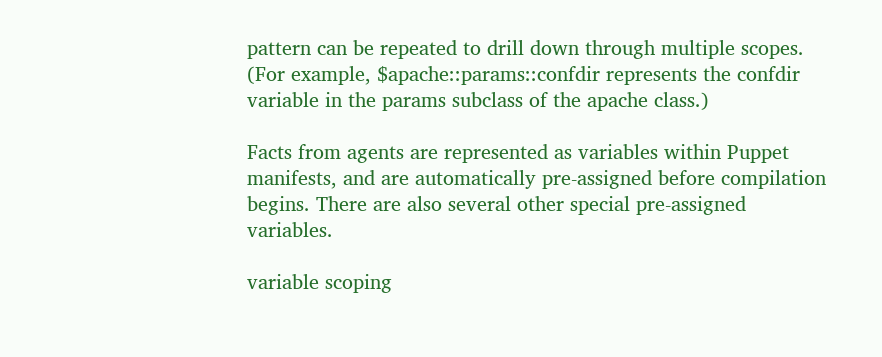pattern can be repeated to drill down through multiple scopes. (For example, $apache::params::confdir represents the confdir variable in the params subclass of the apache class.)

Facts from agents are represented as variables within Puppet manifests, and are automatically pre-assigned before compilation begins. There are also several other special pre-assigned variables.

variable scoping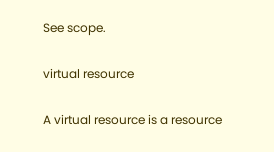See scope.

virtual resource

A virtual resource is a resource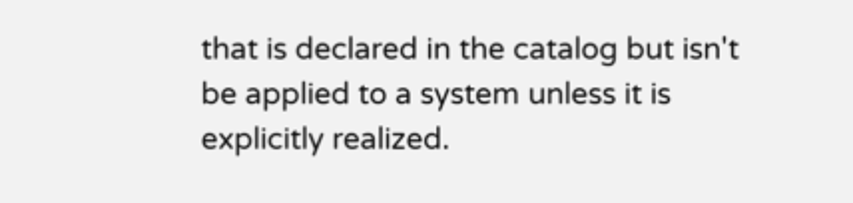that is declared in the catalog but isn't be applied to a system unless it is explicitly realized.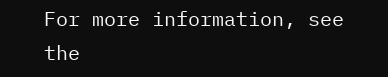For more information, see the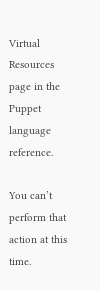Virtual Resources page in the Puppet language reference.

You can’t perform that action at this time.